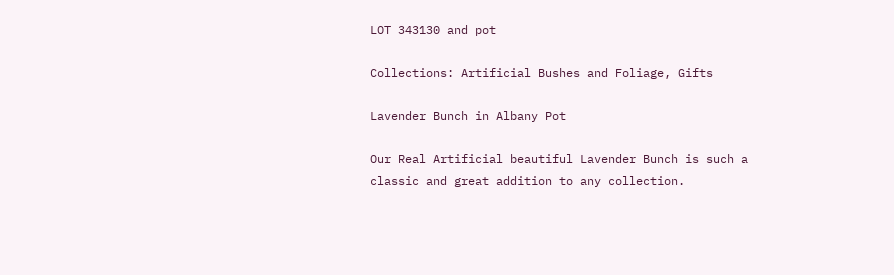LOT 343130 and pot

Collections: Artificial Bushes and Foliage, Gifts

Lavender Bunch in Albany Pot

Our Real Artificial beautiful Lavender Bunch is such a classic and great addition to any collection.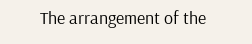The arrangement of the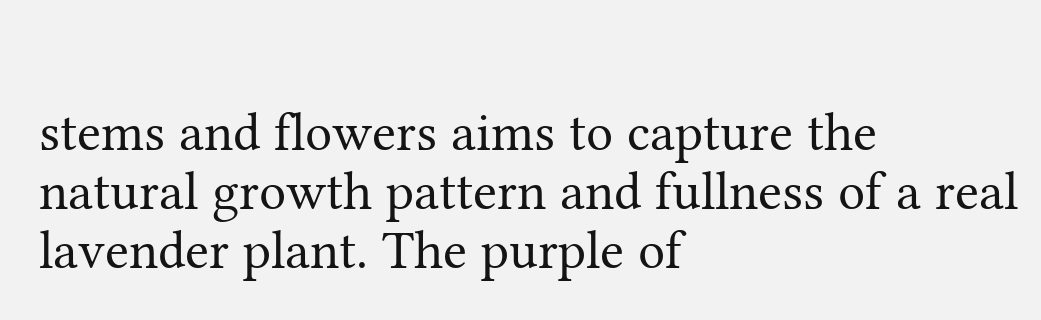stems and flowers aims to capture the natural growth pattern and fullness of a real lavender plant. The purple of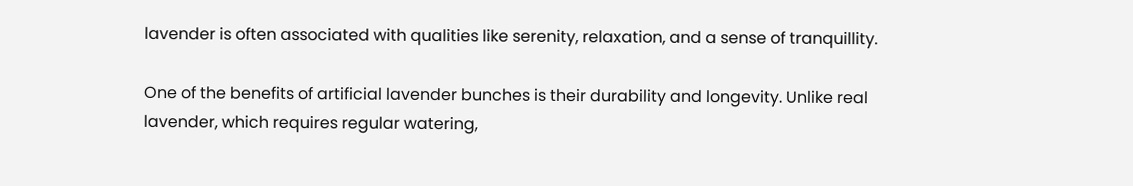lavender is often associated with qualities like serenity, relaxation, and a sense of tranquillity.

One of the benefits of artificial lavender bunches is their durability and longevity. Unlike real lavender, which requires regular watering,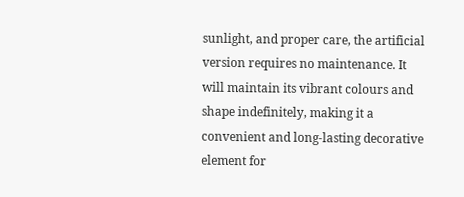sunlight, and proper care, the artificial version requires no maintenance. It will maintain its vibrant colours and shape indefinitely, making it a convenient and long-lasting decorative element for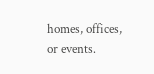homes, offices, or events.